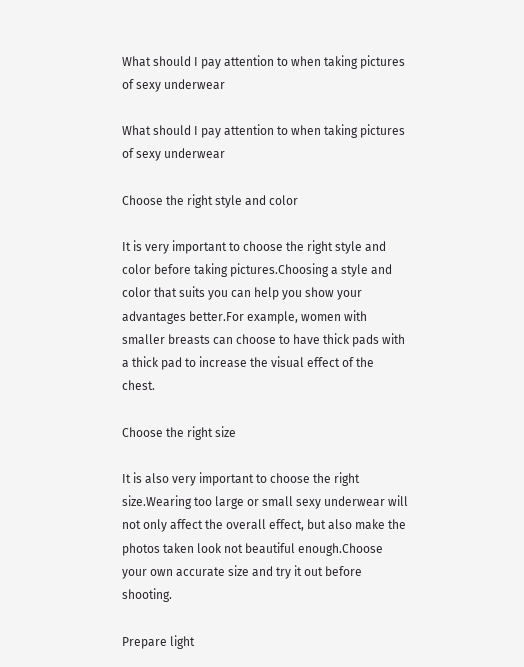What should I pay attention to when taking pictures of sexy underwear

What should I pay attention to when taking pictures of sexy underwear

Choose the right style and color

It is very important to choose the right style and color before taking pictures.Choosing a style and color that suits you can help you show your advantages better.For example, women with smaller breasts can choose to have thick pads with a thick pad to increase the visual effect of the chest.

Choose the right size

It is also very important to choose the right size.Wearing too large or small sexy underwear will not only affect the overall effect, but also make the photos taken look not beautiful enough.Choose your own accurate size and try it out before shooting.

Prepare light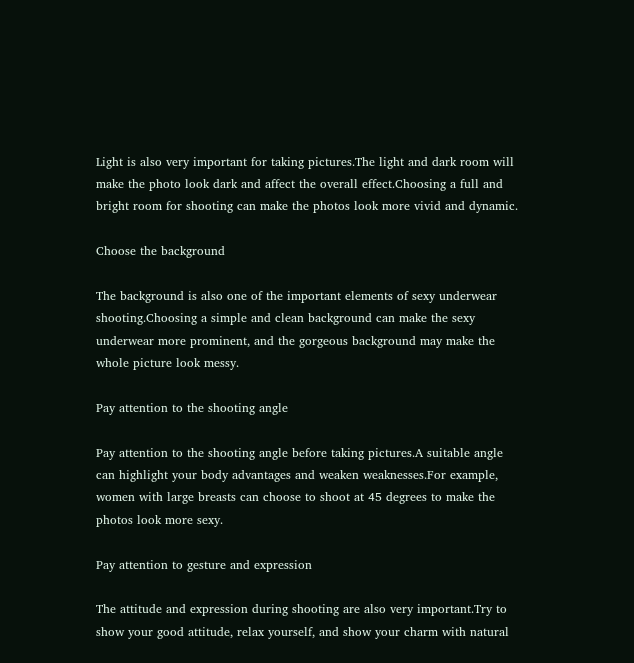Light is also very important for taking pictures.The light and dark room will make the photo look dark and affect the overall effect.Choosing a full and bright room for shooting can make the photos look more vivid and dynamic.

Choose the background

The background is also one of the important elements of sexy underwear shooting.Choosing a simple and clean background can make the sexy underwear more prominent, and the gorgeous background may make the whole picture look messy.

Pay attention to the shooting angle

Pay attention to the shooting angle before taking pictures.A suitable angle can highlight your body advantages and weaken weaknesses.For example, women with large breasts can choose to shoot at 45 degrees to make the photos look more sexy.

Pay attention to gesture and expression

The attitude and expression during shooting are also very important.Try to show your good attitude, relax yourself, and show your charm with natural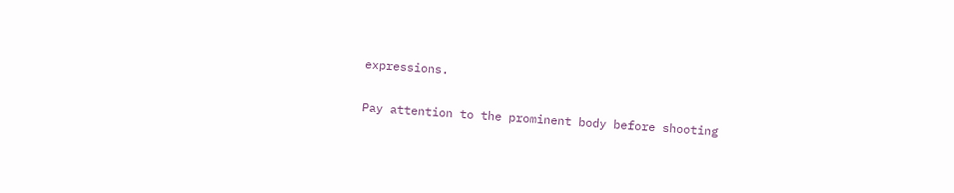expressions.

Pay attention to the prominent body before shooting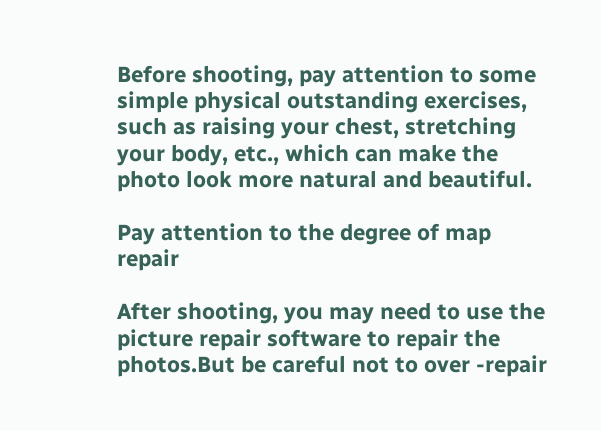Before shooting, pay attention to some simple physical outstanding exercises, such as raising your chest, stretching your body, etc., which can make the photo look more natural and beautiful.

Pay attention to the degree of map repair

After shooting, you may need to use the picture repair software to repair the photos.But be careful not to over -repair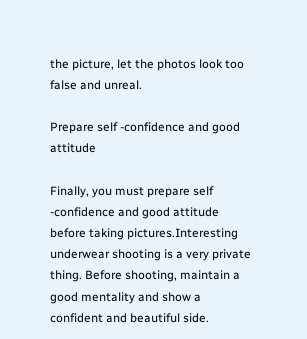the picture, let the photos look too false and unreal.

Prepare self -confidence and good attitude

Finally, you must prepare self -confidence and good attitude before taking pictures.Interesting underwear shooting is a very private thing. Before shooting, maintain a good mentality and show a confident and beautiful side.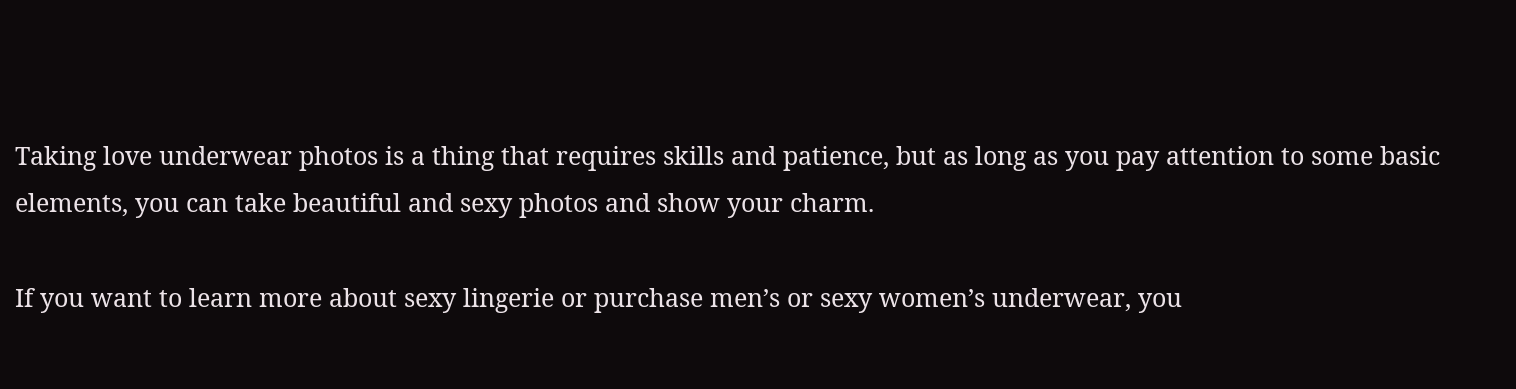Taking love underwear photos is a thing that requires skills and patience, but as long as you pay attention to some basic elements, you can take beautiful and sexy photos and show your charm.

If you want to learn more about sexy lingerie or purchase men’s or sexy women’s underwear, you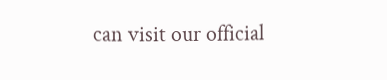can visit our official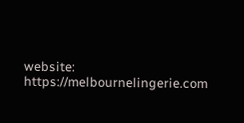website: https://melbournelingerie.com